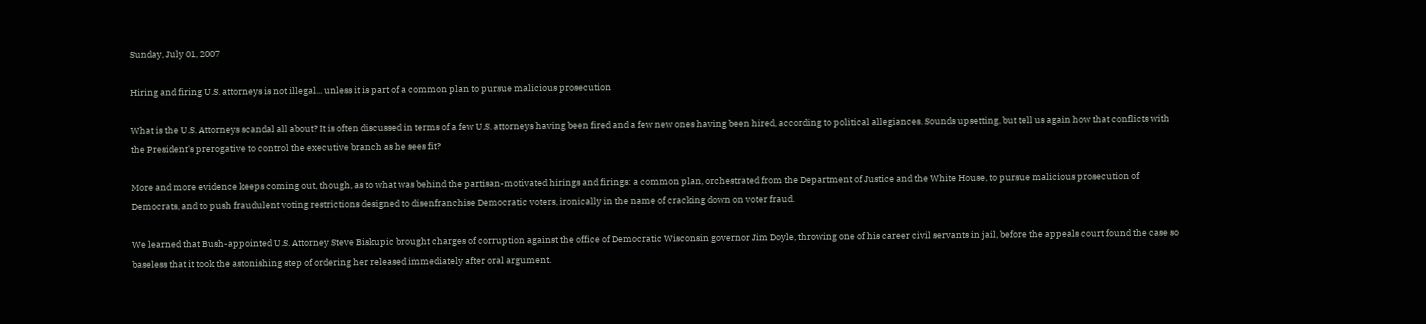Sunday, July 01, 2007

Hiring and firing U.S. attorneys is not illegal... unless it is part of a common plan to pursue malicious prosecution

What is the U.S. Attorneys scandal all about? It is often discussed in terms of a few U.S. attorneys having been fired and a few new ones having been hired, according to political allegiances. Sounds upsetting, but tell us again how that conflicts with the President's prerogative to control the executive branch as he sees fit?

More and more evidence keeps coming out, though, as to what was behind the partisan-motivated hirings and firings: a common plan, orchestrated from the Department of Justice and the White House, to pursue malicious prosecution of Democrats, and to push fraudulent voting restrictions designed to disenfranchise Democratic voters, ironically in the name of cracking down on voter fraud.

We learned that Bush-appointed U.S. Attorney Steve Biskupic brought charges of corruption against the office of Democratic Wisconsin governor Jim Doyle, throwing one of his career civil servants in jail, before the appeals court found the case so baseless that it took the astonishing step of ordering her released immediately after oral argument.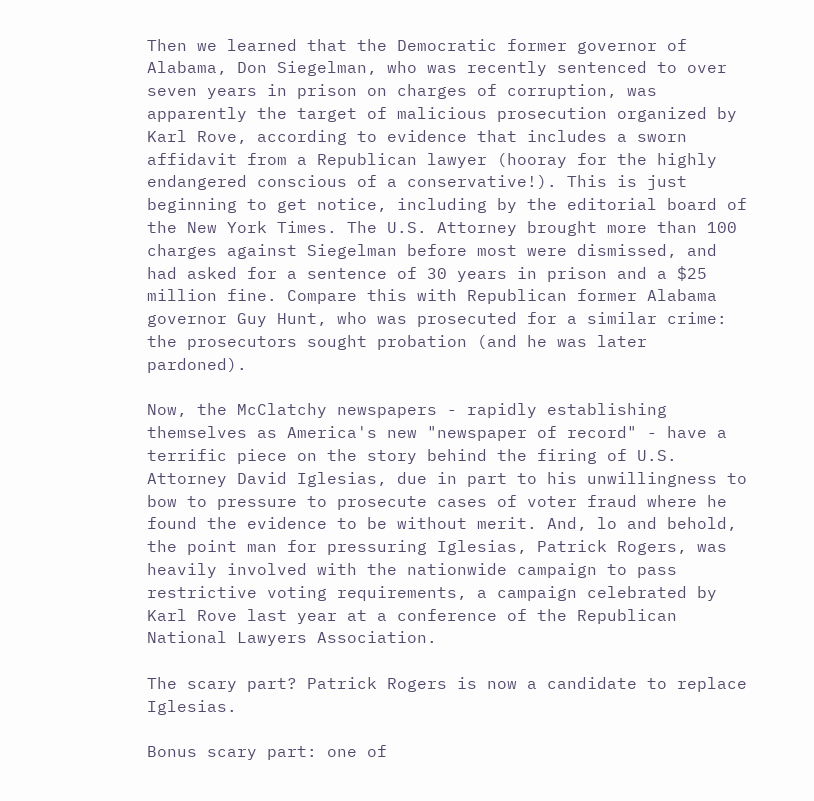Then we learned that the Democratic former governor of Alabama, Don Siegelman, who was recently sentenced to over seven years in prison on charges of corruption, was apparently the target of malicious prosecution organized by Karl Rove, according to evidence that includes a sworn affidavit from a Republican lawyer (hooray for the highly endangered conscious of a conservative!). This is just beginning to get notice, including by the editorial board of the New York Times. The U.S. Attorney brought more than 100 charges against Siegelman before most were dismissed, and had asked for a sentence of 30 years in prison and a $25 million fine. Compare this with Republican former Alabama governor Guy Hunt, who was prosecuted for a similar crime: the prosecutors sought probation (and he was later pardoned).

Now, the McClatchy newspapers - rapidly establishing themselves as America's new "newspaper of record" - have a terrific piece on the story behind the firing of U.S. Attorney David Iglesias, due in part to his unwillingness to bow to pressure to prosecute cases of voter fraud where he found the evidence to be without merit. And, lo and behold, the point man for pressuring Iglesias, Patrick Rogers, was heavily involved with the nationwide campaign to pass restrictive voting requirements, a campaign celebrated by Karl Rove last year at a conference of the Republican National Lawyers Association.

The scary part? Patrick Rogers is now a candidate to replace Iglesias.

Bonus scary part: one of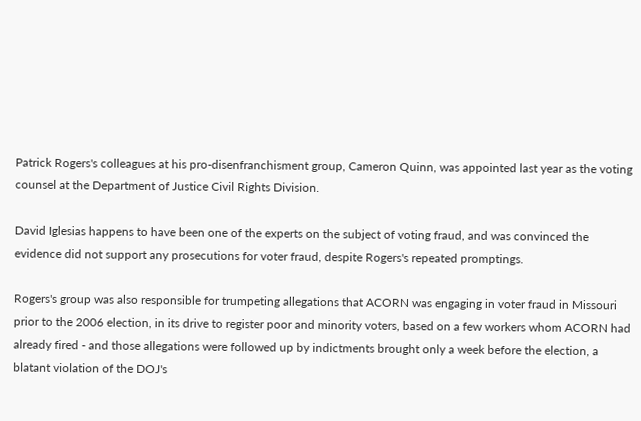Patrick Rogers's colleagues at his pro-disenfranchisment group, Cameron Quinn, was appointed last year as the voting counsel at the Department of Justice Civil Rights Division.

David Iglesias happens to have been one of the experts on the subject of voting fraud, and was convinced the evidence did not support any prosecutions for voter fraud, despite Rogers's repeated promptings.

Rogers's group was also responsible for trumpeting allegations that ACORN was engaging in voter fraud in Missouri prior to the 2006 election, in its drive to register poor and minority voters, based on a few workers whom ACORN had already fired - and those allegations were followed up by indictments brought only a week before the election, a blatant violation of the DOJ's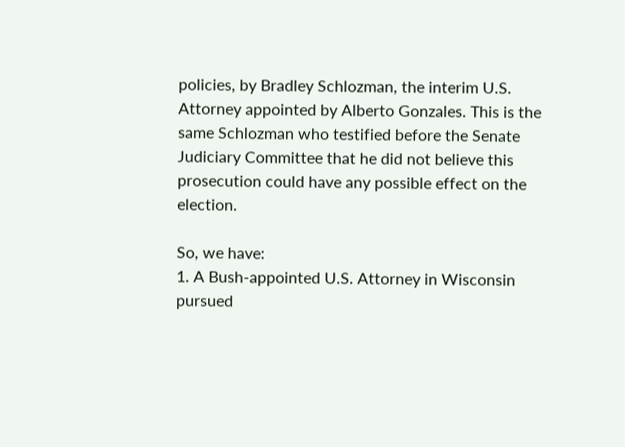policies, by Bradley Schlozman, the interim U.S. Attorney appointed by Alberto Gonzales. This is the same Schlozman who testified before the Senate Judiciary Committee that he did not believe this prosecution could have any possible effect on the election.

So, we have:
1. A Bush-appointed U.S. Attorney in Wisconsin pursued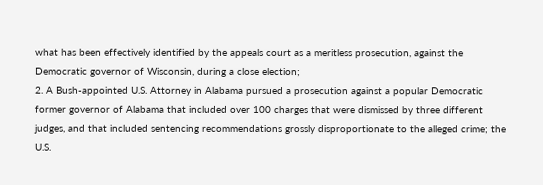what has been effectively identified by the appeals court as a meritless prosecution, against the Democratic governor of Wisconsin, during a close election;
2. A Bush-appointed U.S. Attorney in Alabama pursued a prosecution against a popular Democratic former governor of Alabama that included over 100 charges that were dismissed by three different judges, and that included sentencing recommendations grossly disproportionate to the alleged crime; the U.S.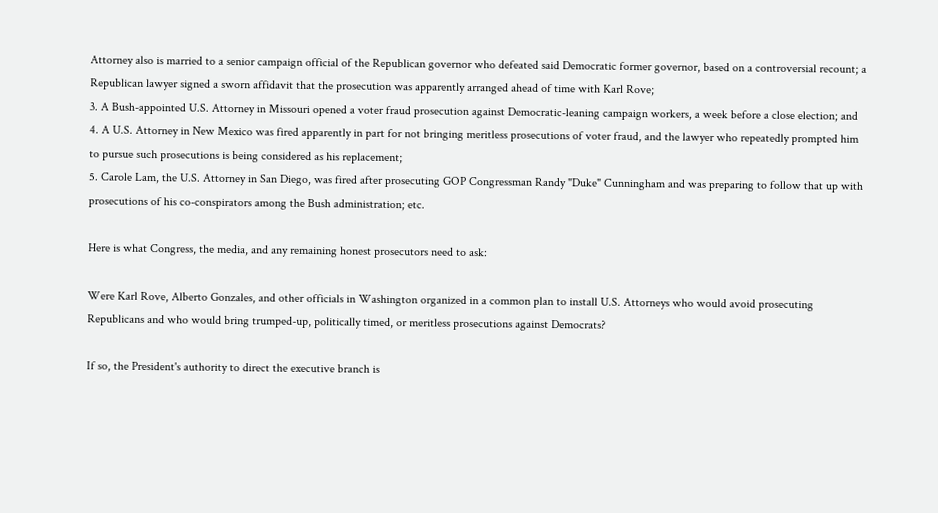Attorney also is married to a senior campaign official of the Republican governor who defeated said Democratic former governor, based on a controversial recount; a Republican lawyer signed a sworn affidavit that the prosecution was apparently arranged ahead of time with Karl Rove;
3. A Bush-appointed U.S. Attorney in Missouri opened a voter fraud prosecution against Democratic-leaning campaign workers, a week before a close election; and
4. A U.S. Attorney in New Mexico was fired apparently in part for not bringing meritless prosecutions of voter fraud, and the lawyer who repeatedly prompted him to pursue such prosecutions is being considered as his replacement;
5. Carole Lam, the U.S. Attorney in San Diego, was fired after prosecuting GOP Congressman Randy "Duke" Cunningham and was preparing to follow that up with prosecutions of his co-conspirators among the Bush administration; etc.

Here is what Congress, the media, and any remaining honest prosecutors need to ask:

Were Karl Rove, Alberto Gonzales, and other officials in Washington organized in a common plan to install U.S. Attorneys who would avoid prosecuting Republicans and who would bring trumped-up, politically timed, or meritless prosecutions against Democrats?

If so, the President's authority to direct the executive branch is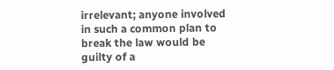irrelevant; anyone involved in such a common plan to break the law would be guilty of a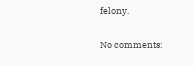felony.

No comments: